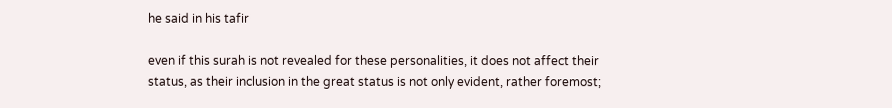he said in his tafir

even if this surah is not revealed for these personalities, it does not affect their status, as their inclusion in the great status is not only evident, rather foremost;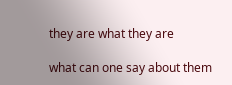they are what they are

what can one say about them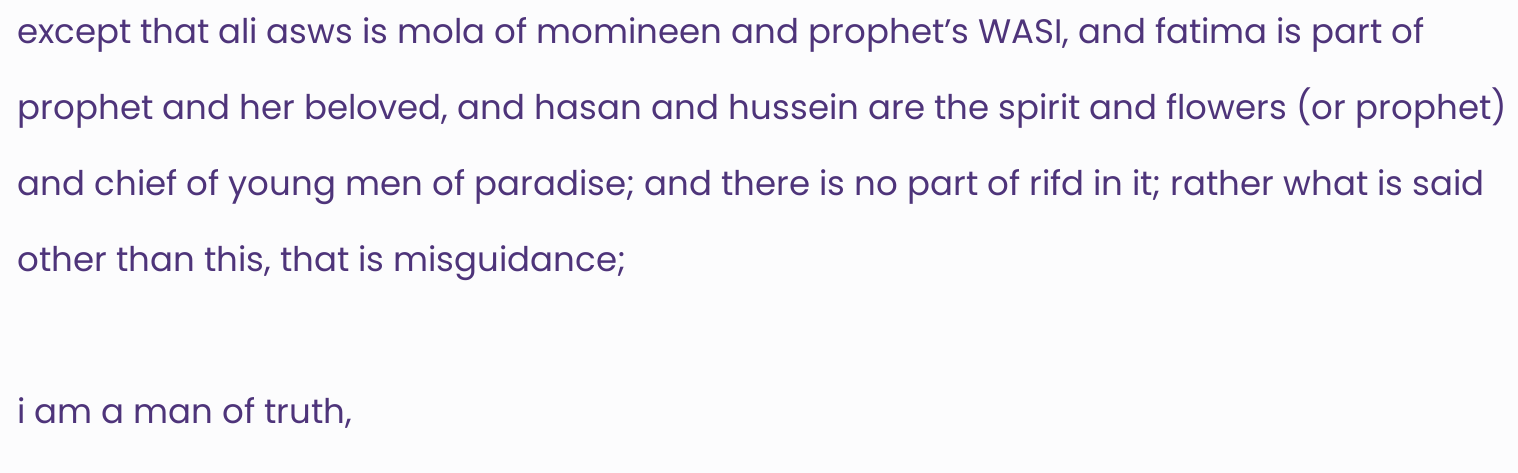except that ali asws is mola of momineen and prophet’s WASI, and fatima is part of prophet and her beloved, and hasan and hussein are the spirit and flowers (or prophet) and chief of young men of paradise; and there is no part of rifd in it; rather what is said other than this, that is misguidance;

i am a man of truth,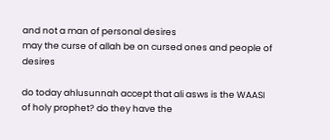and not a man of personal desires
may the curse of allah be on cursed ones and people of desires

do today ahlusunnah accept that ali asws is the WAASI of holy prophet? do they have the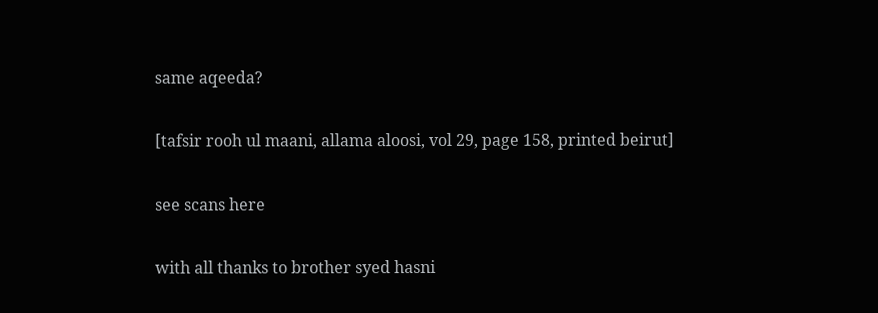same aqeeda?

[tafsir rooh ul maani, allama aloosi, vol 29, page 158, printed beirut]

see scans here

with all thanks to brother syed hasni